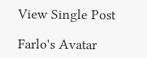View Single Post

Farlo's Avatar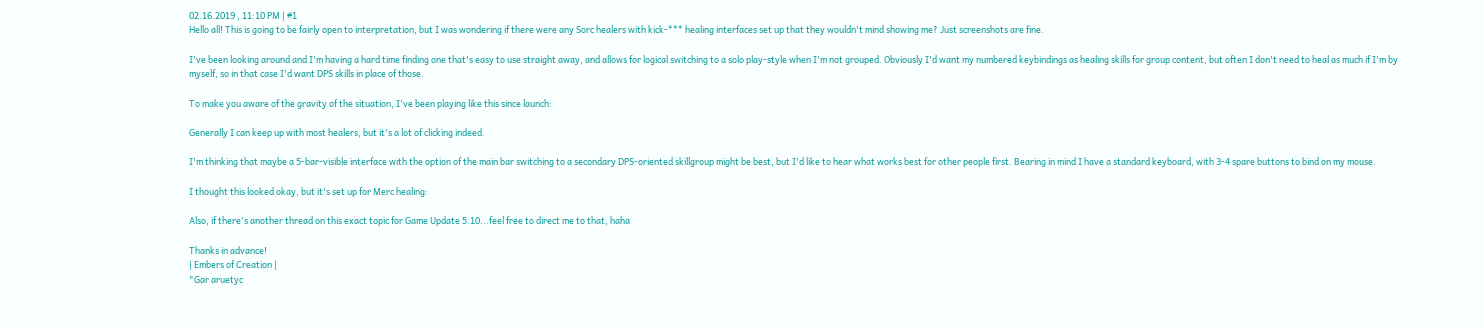02.16.2019 , 11:10 PM | #1
Hello all! This is going to be fairly open to interpretation, but I was wondering if there were any Sorc healers with kick-*** healing interfaces set up that they wouldn't mind showing me? Just screenshots are fine.

I've been looking around and I'm having a hard time finding one that's easy to use straight away, and allows for logical switching to a solo play-style when I'm not grouped. Obviously I'd want my numbered keybindings as healing skills for group content, but often I don't need to heal as much if I'm by myself, so in that case I'd want DPS skills in place of those.

To make you aware of the gravity of the situation, I've been playing like this since launch:

Generally I can keep up with most healers, but it's a lot of clicking indeed.

I'm thinking that maybe a 5-bar-visible interface with the option of the main bar switching to a secondary DPS-oriented skillgroup might be best, but I'd like to hear what works best for other people first. Bearing in mind I have a standard keyboard, with 3-4 spare buttons to bind on my mouse.

I thought this looked okay, but it's set up for Merc healing:

Also, if there's another thread on this exact topic for Game Update 5.10...feel free to direct me to that, haha

Thanks in advance!
| Embers of Creation |
"Gar aruetyc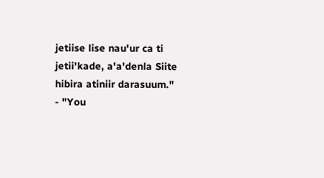jetiise lise nau'ur ca ti jetii'kade, a'a'denla Siite hibira atiniir darasuum."
- "You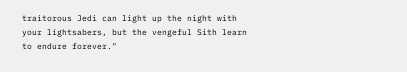traitorous Jedi can light up the night with your lightsabers, but the vengeful Sith learn
to endure forever."